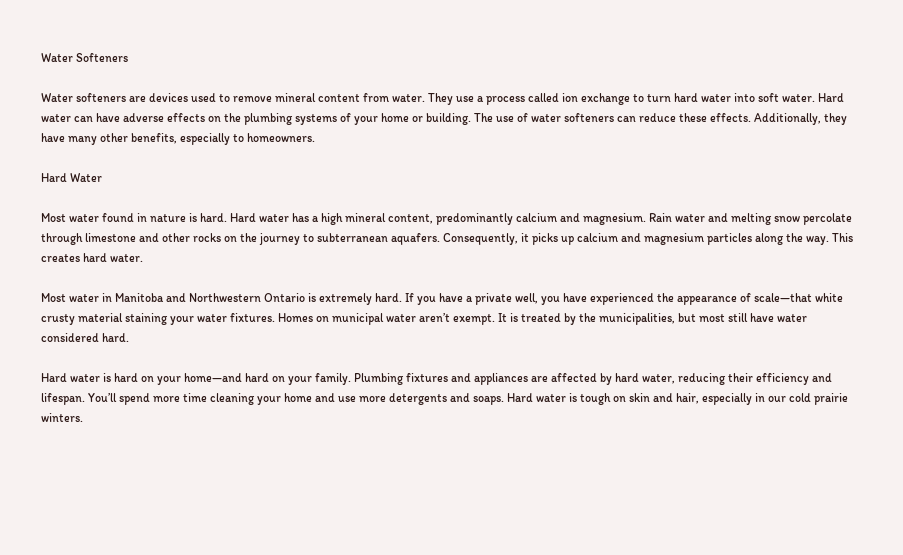Water Softeners

Water softeners are devices used to remove mineral content from water. They use a process called ion exchange to turn hard water into soft water. Hard water can have adverse effects on the plumbing systems of your home or building. The use of water softeners can reduce these effects. Additionally, they have many other benefits, especially to homeowners.

Hard Water

Most water found in nature is hard. Hard water has a high mineral content, predominantly calcium and magnesium. Rain water and melting snow percolate through limestone and other rocks on the journey to subterranean aquafers. Consequently, it picks up calcium and magnesium particles along the way. This creates hard water.

Most water in Manitoba and Northwestern Ontario is extremely hard. If you have a private well, you have experienced the appearance of scale—that white crusty material staining your water fixtures. Homes on municipal water aren’t exempt. It is treated by the municipalities, but most still have water considered hard.

Hard water is hard on your home—and hard on your family. Plumbing fixtures and appliances are affected by hard water, reducing their efficiency and lifespan. You’ll spend more time cleaning your home and use more detergents and soaps. Hard water is tough on skin and hair, especially in our cold prairie winters.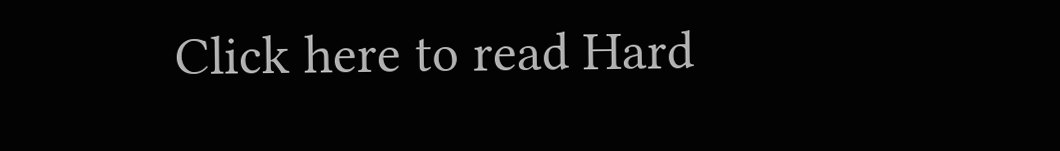Click here to read Hard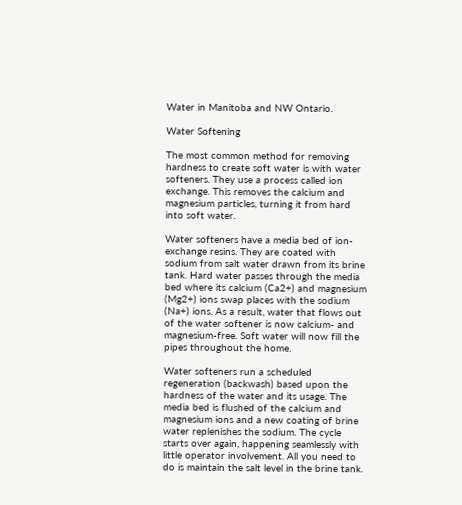Water in Manitoba and NW Ontario.

Water Softening

The most common method for removing hardness to create soft water is with water softeners. They use a process called ion exchange. This removes the calcium and magnesium particles, turning it from hard into soft water.

Water softeners have a media bed of ion-exchange resins. They are coated with sodium from salt water drawn from its brine tank. Hard water passes through the media bed where its calcium (Ca2+) and magnesium (Mg2+) ions swap places with the sodium (Na+) ions. As a result, water that flows out of the water softener is now calcium- and magnesium-free. Soft water will now fill the pipes throughout the home.

Water softeners run a scheduled regeneration (backwash) based upon the hardness of the water and its usage. The media bed is flushed of the calcium and magnesium ions and a new coating of brine water replenishes the sodium. The cycle starts over again, happening seamlessly with little operator involvement. All you need to do is maintain the salt level in the brine tank.